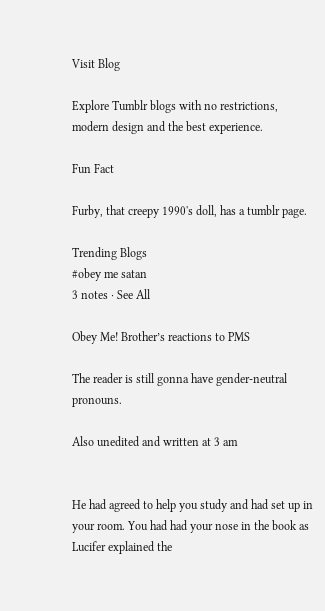Visit Blog

Explore Tumblr blogs with no restrictions, modern design and the best experience.

Fun Fact

Furby, that creepy 1990's doll, has a tumblr page.

Trending Blogs
#obey me satan
3 notes · See All

Obey Me! Brother’s reactions to PMS

The reader is still gonna have gender-neutral pronouns.

Also unedited and written at 3 am


He had agreed to help you study and had set up in your room. You had had your nose in the book as Lucifer explained the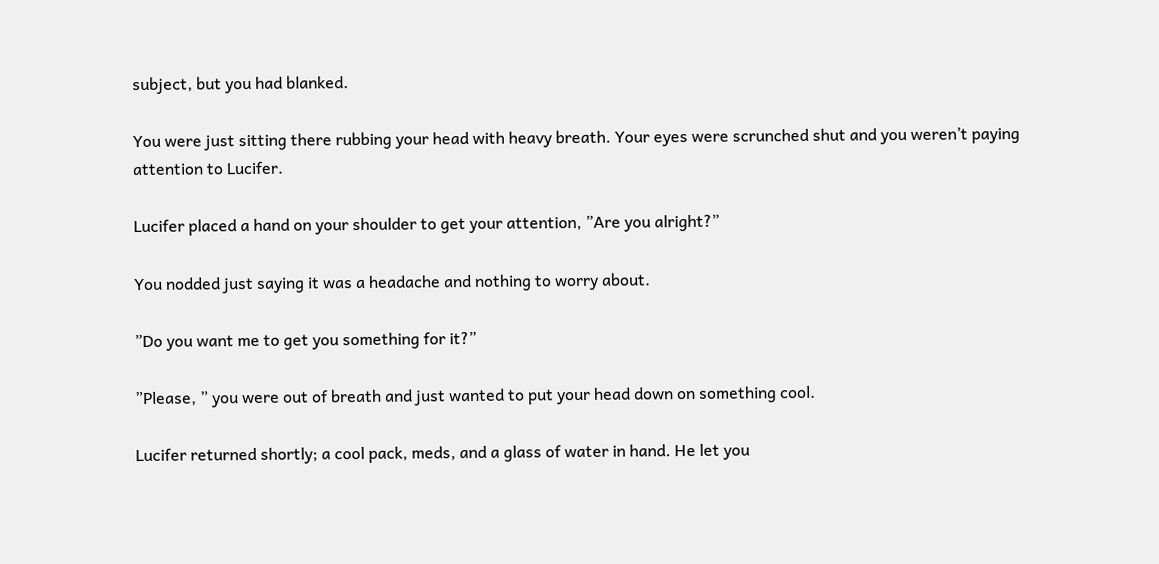subject, but you had blanked.

You were just sitting there rubbing your head with heavy breath. Your eyes were scrunched shut and you weren’t paying attention to Lucifer.

Lucifer placed a hand on your shoulder to get your attention, ”Are you alright?”

You nodded just saying it was a headache and nothing to worry about.

”Do you want me to get you something for it?”

”Please, ” you were out of breath and just wanted to put your head down on something cool.

Lucifer returned shortly; a cool pack, meds, and a glass of water in hand. He let you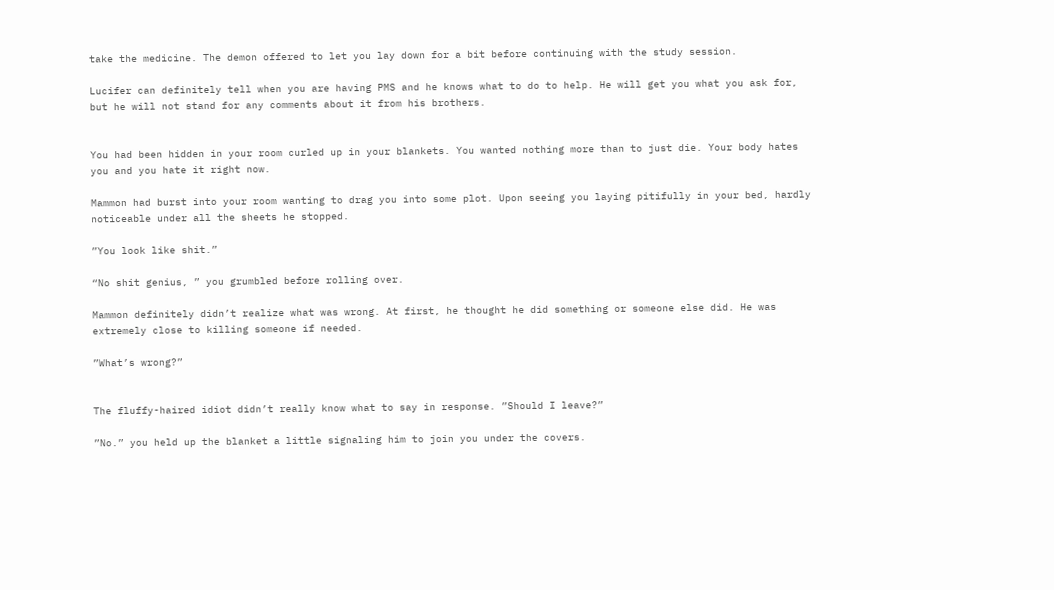take the medicine. The demon offered to let you lay down for a bit before continuing with the study session.

Lucifer can definitely tell when you are having PMS and he knows what to do to help. He will get you what you ask for, but he will not stand for any comments about it from his brothers.


You had been hidden in your room curled up in your blankets. You wanted nothing more than to just die. Your body hates you and you hate it right now.

Mammon had burst into your room wanting to drag you into some plot. Upon seeing you laying pitifully in your bed, hardly noticeable under all the sheets he stopped.

”You look like shit.”

“No shit genius, ” you grumbled before rolling over.

Mammon definitely didn’t realize what was wrong. At first, he thought he did something or someone else did. He was extremely close to killing someone if needed.

”What’s wrong?”


The fluffy-haired idiot didn’t really know what to say in response. ”Should I leave?”

”No.” you held up the blanket a little signaling him to join you under the covers.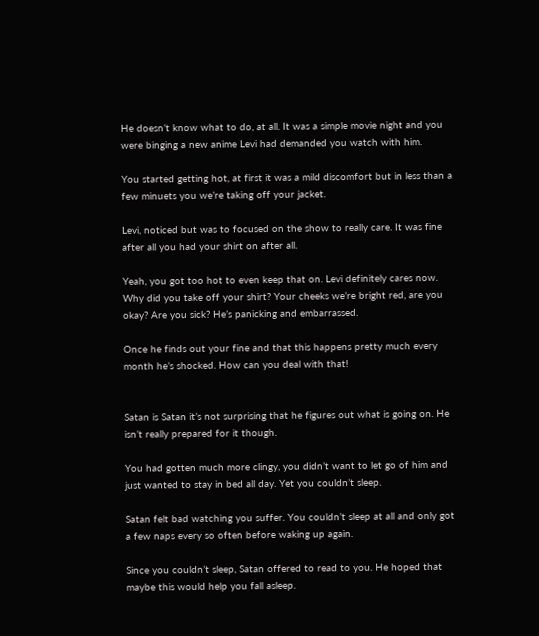He doesn’t know what to do, at all. It was a simple movie night and you were binging a new anime Levi had demanded you watch with him.

You started getting hot, at first it was a mild discomfort but in less than a few minuets you we’re taking off your jacket.

Levi, noticed but was to focused on the show to really care. It was fine after all you had your shirt on after all.

Yeah, you got too hot to even keep that on. Levi definitely cares now. Why did you take off your shirt? Your cheeks we’re bright red, are you okay? Are you sick? He’s panicking and embarrassed.

Once he finds out your fine and that this happens pretty much every month he’s shocked. How can you deal with that!


Satan is Satan it’s not surprising that he figures out what is going on. He isn’t really prepared for it though.

You had gotten much more clingy, you didn’t want to let go of him and just wanted to stay in bed all day. Yet you couldn’t sleep.

Satan felt bad watching you suffer. You couldn’t sleep at all and only got a few naps every so often before waking up again.

Since you couldn’t sleep, Satan offered to read to you. He hoped that maybe this would help you fall asleep.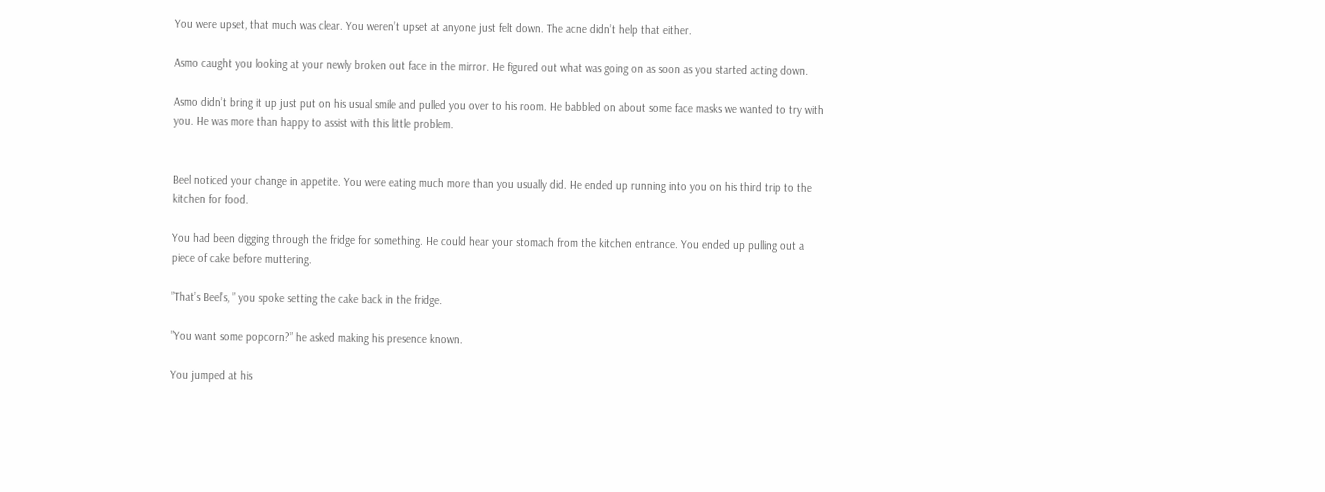You were upset, that much was clear. You weren’t upset at anyone just felt down. The acne didn’t help that either.

Asmo caught you looking at your newly broken out face in the mirror. He figured out what was going on as soon as you started acting down.

Asmo didn’t bring it up just put on his usual smile and pulled you over to his room. He babbled on about some face masks we wanted to try with you. He was more than happy to assist with this little problem.


Beel noticed your change in appetite. You were eating much more than you usually did. He ended up running into you on his third trip to the kitchen for food.

You had been digging through the fridge for something. He could hear your stomach from the kitchen entrance. You ended up pulling out a piece of cake before muttering.

”That’s Beel’s, ” you spoke setting the cake back in the fridge.

”You want some popcorn?” he asked making his presence known.

You jumped at his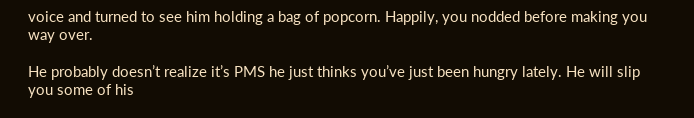voice and turned to see him holding a bag of popcorn. Happily, you nodded before making you way over.

He probably doesn’t realize it’s PMS he just thinks you’ve just been hungry lately. He will slip you some of his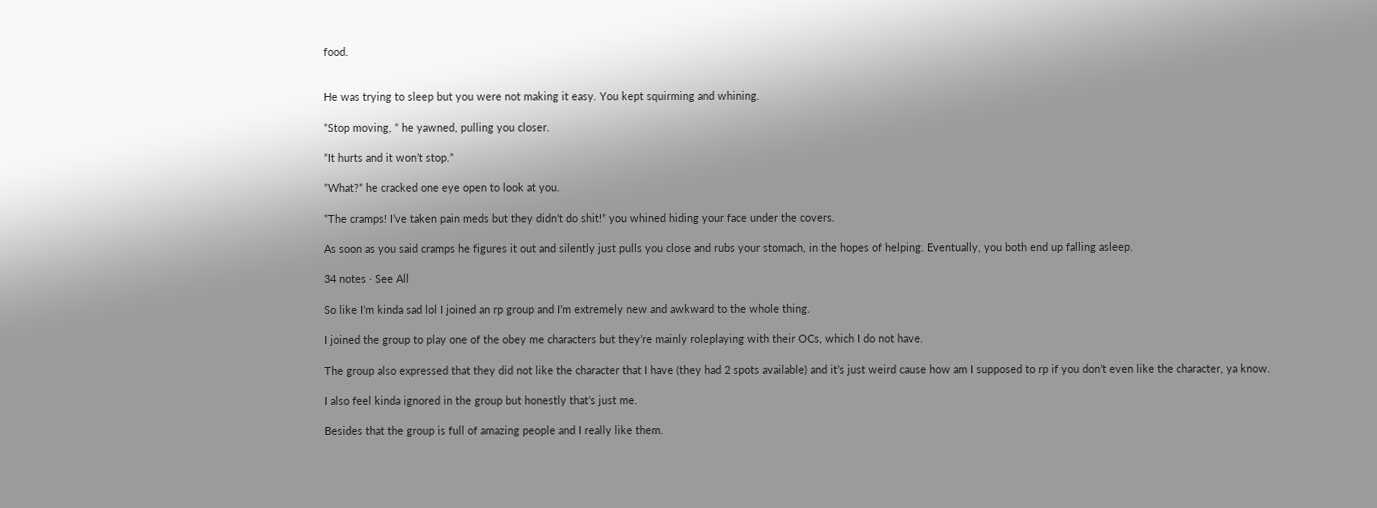food.


He was trying to sleep but you were not making it easy. You kept squirming and whining.

”Stop moving, ” he yawned, pulling you closer.

”It hurts and it won’t stop.”

”What?” he cracked one eye open to look at you.

”The cramps! I’ve taken pain meds but they didn’t do shit!” you whined hiding your face under the covers.

As soon as you said cramps he figures it out and silently just pulls you close and rubs your stomach, in the hopes of helping. Eventually, you both end up falling asleep.

34 notes · See All

So like I’m kinda sad lol I joined an rp group and I’m extremely new and awkward to the whole thing.

I joined the group to play one of the obey me characters but they’re mainly roleplaying with their OCs, which I do not have.

The group also expressed that they did not like the character that I have (they had 2 spots available) and it’s just weird cause how am I supposed to rp if you don’t even like the character, ya know.

I also feel kinda ignored in the group but honestly that’s just me.

Besides that the group is full of amazing people and I really like them.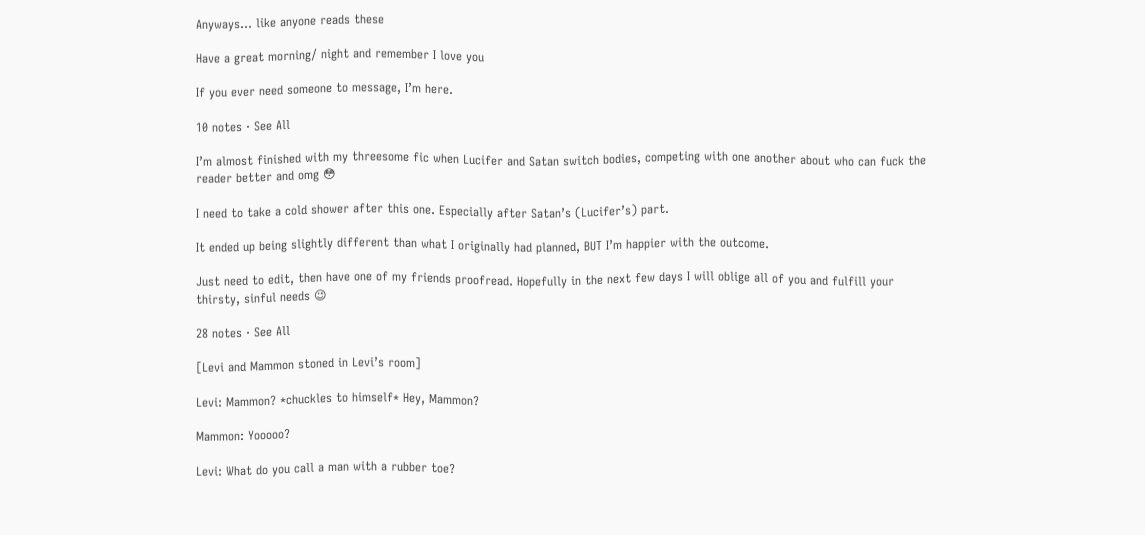Anyways… like anyone reads these

Have a great morning/ night and remember I love you

If you ever need someone to message, I’m here.

10 notes · See All

I’m almost finished with my threesome fic when Lucifer and Satan switch bodies, competing with one another about who can fuck the reader better and omg 😳

I need to take a cold shower after this one. Especially after Satan’s (Lucifer’s) part.

It ended up being slightly different than what I originally had planned, BUT I’m happier with the outcome.

Just need to edit, then have one of my friends proofread. Hopefully in the next few days I will oblige all of you and fulfill your thirsty, sinful needs 😉

28 notes · See All

[Levi and Mammon stoned in Levi’s room]

Levi: Mammon? *chuckles to himself* Hey, Mammon?

Mammon: Yooooo?

Levi: What do you call a man with a rubber toe?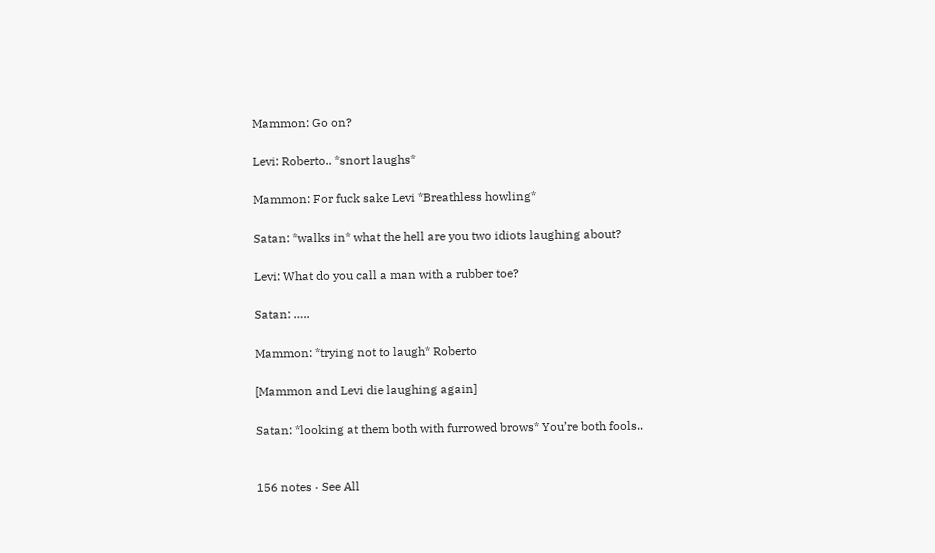Mammon: Go on?

Levi: Roberto.. *snort laughs*

Mammon: For fuck sake Levi *Breathless howling*

Satan: *walks in* what the hell are you two idiots laughing about?

Levi: What do you call a man with a rubber toe?

Satan: …..

Mammon: *trying not to laugh* Roberto

[Mammon and Levi die laughing again]

Satan: *looking at them both with furrowed brows* You’re both fools..


156 notes · See All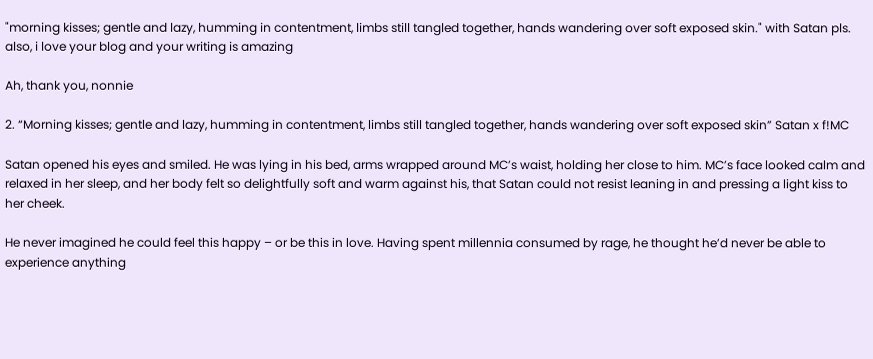"morning kisses; gentle and lazy, humming in contentment, limbs still tangled together, hands wandering over soft exposed skin." with Satan pls. also, i love your blog and your writing is amazing

Ah, thank you, nonnie

2. “Morning kisses; gentle and lazy, humming in contentment, limbs still tangled together, hands wandering over soft exposed skin” Satan x f!MC

Satan opened his eyes and smiled. He was lying in his bed, arms wrapped around MC’s waist, holding her close to him. MC’s face looked calm and relaxed in her sleep, and her body felt so delightfully soft and warm against his, that Satan could not resist leaning in and pressing a light kiss to her cheek.

He never imagined he could feel this happy – or be this in love. Having spent millennia consumed by rage, he thought he’d never be able to experience anything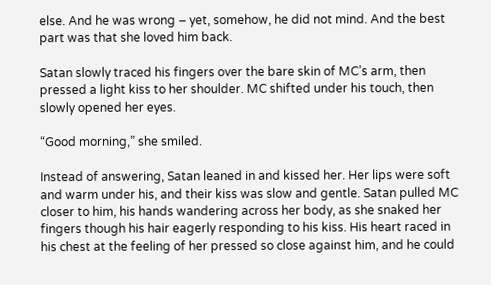else. And he was wrong – yet, somehow, he did not mind. And the best part was that she loved him back.

Satan slowly traced his fingers over the bare skin of MC’s arm, then pressed a light kiss to her shoulder. MC shifted under his touch, then slowly opened her eyes.

“Good morning,” she smiled.

Instead of answering, Satan leaned in and kissed her. Her lips were soft and warm under his, and their kiss was slow and gentle. Satan pulled MC closer to him, his hands wandering across her body, as she snaked her fingers though his hair eagerly responding to his kiss. His heart raced in his chest at the feeling of her pressed so close against him, and he could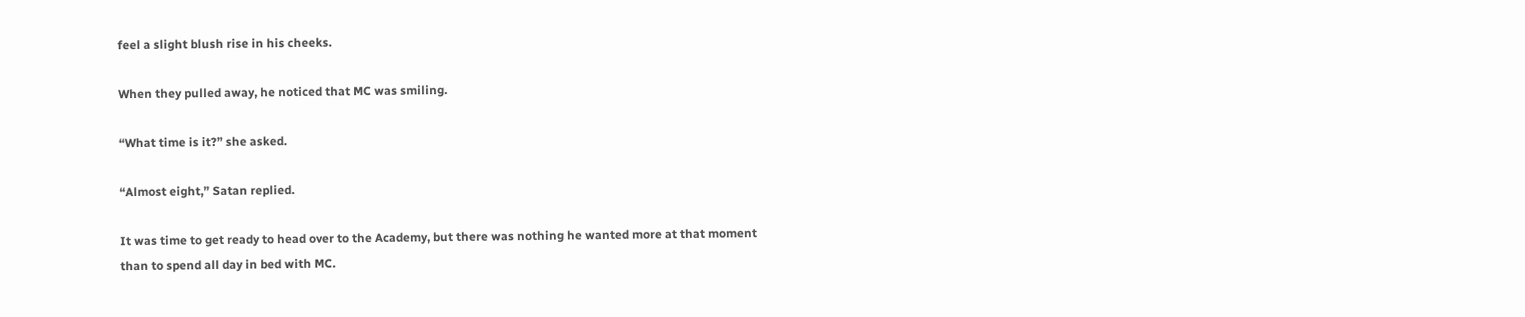feel a slight blush rise in his cheeks.

When they pulled away, he noticed that MC was smiling.

“What time is it?” she asked.

“Almost eight,” Satan replied.

It was time to get ready to head over to the Academy, but there was nothing he wanted more at that moment than to spend all day in bed with MC.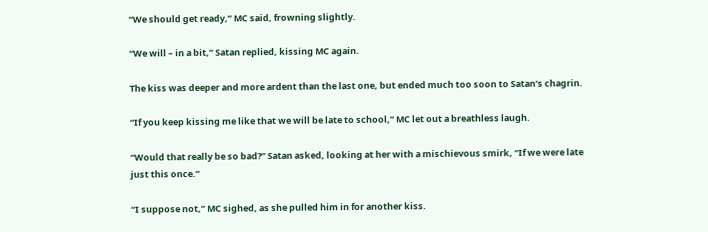“We should get ready,” MC said, frowning slightly.

“We will – in a bit,” Satan replied, kissing MC again.

The kiss was deeper and more ardent than the last one, but ended much too soon to Satan’s chagrin.

“If you keep kissing me like that we will be late to school,” MC let out a breathless laugh.

“Would that really be so bad?” Satan asked, looking at her with a mischievous smirk, “If we were late just this once.”

“I suppose not,” MC sighed, as she pulled him in for another kiss.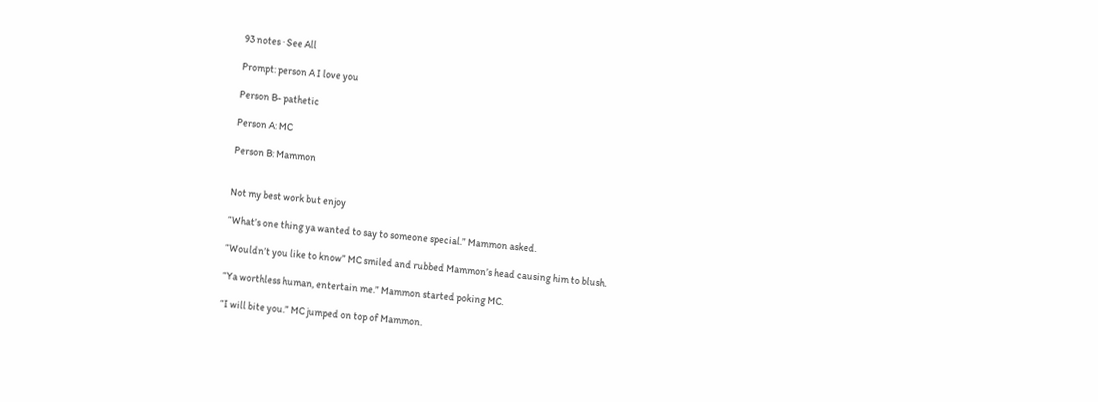93 notes · See All

Prompt: person A I love you

Person B- pathetic

Person A: MC

Person B: Mammon


Not my best work but enjoy

“What’s one thing ya wanted to say to someone special.” Mammon asked.

“Wouldn’t you like to know” MC smiled and rubbed Mammon’s head causing him to blush.

“Ya worthless human, entertain me.” Mammon started poking MC.

“I will bite you.” MC jumped on top of Mammon.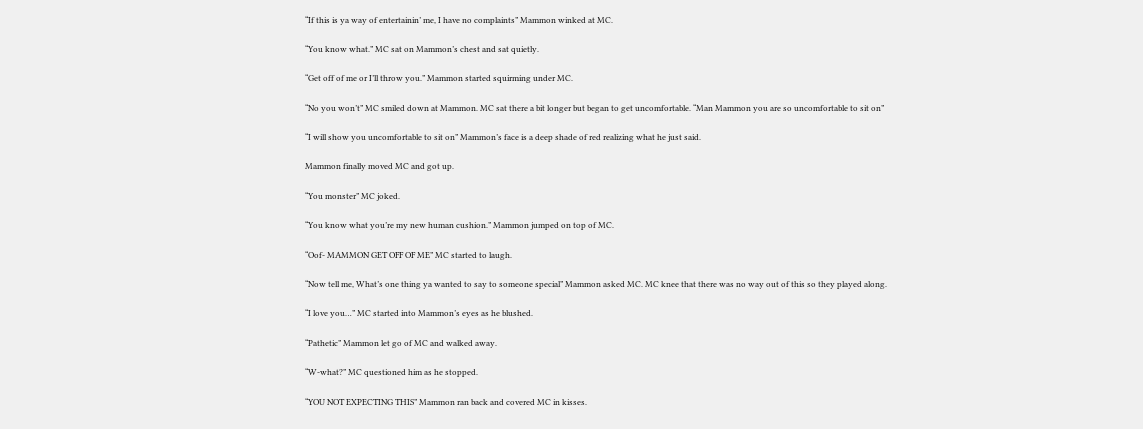“If this is ya way of entertainin’ me, I have no complaints” Mammon winked at MC.

“You know what.” MC sat on Mammon’s chest and sat quietly.

“Get off of me or I’ll throw you.” Mammon started squirming under MC.

“No you won’t” MC smiled down at Mammon. MC sat there a bit longer but began to get uncomfortable. “Man Mammon you are so uncomfortable to sit on”

“I will show you uncomfortable to sit on” Mammon’s face is a deep shade of red realizing what he just said.

Mammon finally moved MC and got up.

“You monster” MC joked.

“You know what you’re my new human cushion.” Mammon jumped on top of MC.

“Oof- MAMMON GET OFF OF ME” MC started to laugh.

“Now tell me, What’s one thing ya wanted to say to someone special” Mammon asked MC. MC knee that there was no way out of this so they played along.

“I love you…” MC started into Mammon’s eyes as he blushed.

“Pathetic” Mammon let go of MC and walked away.

“W-what?” MC questioned him as he stopped.

“YOU NOT EXPECTING THIS” Mammon ran back and covered MC in kisses.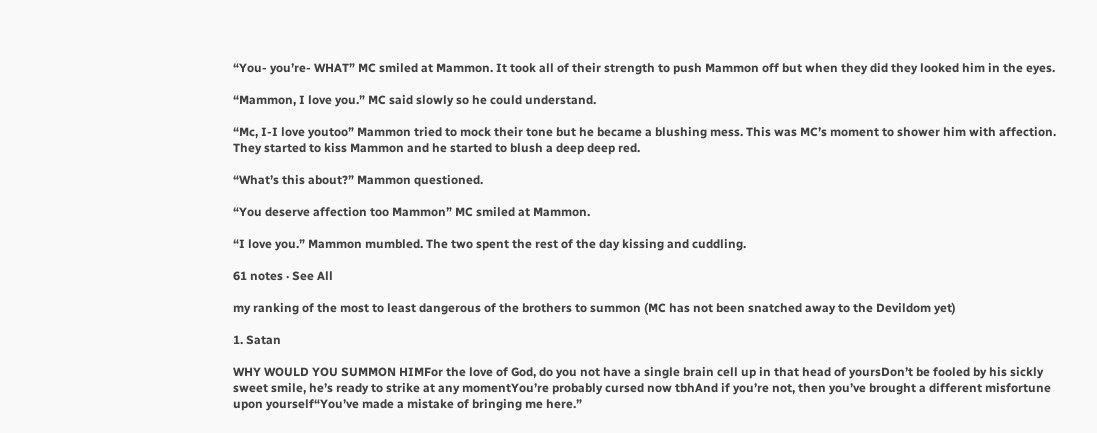“You- you’re- WHAT” MC smiled at Mammon. It took all of their strength to push Mammon off but when they did they looked him in the eyes.

“Mammon, I love you.” MC said slowly so he could understand.

“Mc, I-I love youtoo” Mammon tried to mock their tone but he became a blushing mess. This was MC’s moment to shower him with affection. They started to kiss Mammon and he started to blush a deep deep red.

“What’s this about?” Mammon questioned.

“You deserve affection too Mammon” MC smiled at Mammon.

“I love you.” Mammon mumbled. The two spent the rest of the day kissing and cuddling.

61 notes · See All

my ranking of the most to least dangerous of the brothers to summon (MC has not been snatched away to the Devildom yet)

1. Satan

WHY WOULD YOU SUMMON HIMFor the love of God, do you not have a single brain cell up in that head of yoursDon’t be fooled by his sickly sweet smile, he’s ready to strike at any momentYou’re probably cursed now tbhAnd if you’re not, then you’ve brought a different misfortune upon yourself“You’ve made a mistake of bringing me here.”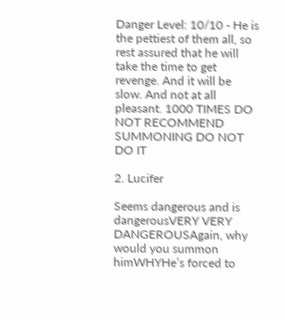Danger Level: 10/10 - He is the pettiest of them all, so rest assured that he will take the time to get revenge. And it will be slow. And not at all pleasant. 1000 TIMES DO NOT RECOMMEND SUMMONING DO NOT DO IT

2. Lucifer

Seems dangerous and is dangerousVERY VERY DANGEROUSAgain, why would you summon himWHYHe’s forced to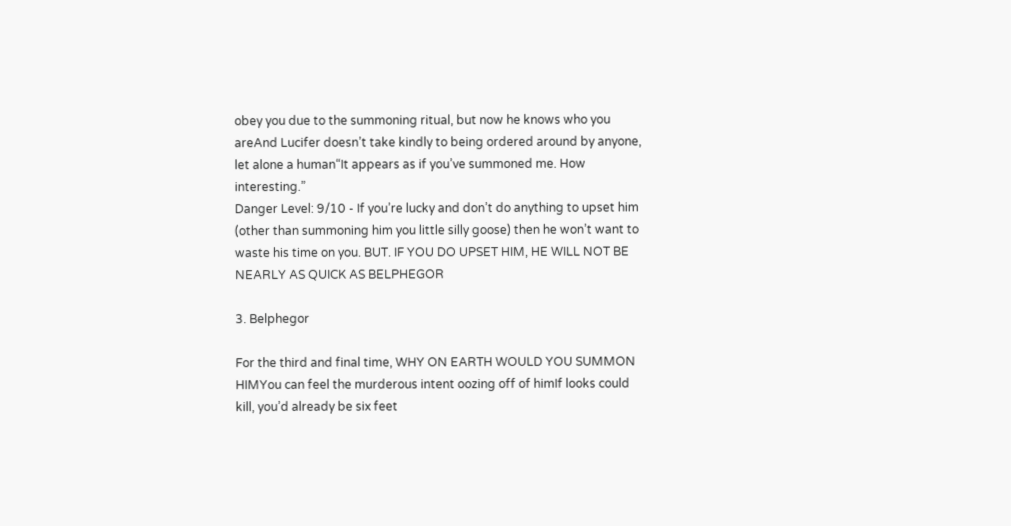obey you due to the summoning ritual, but now he knows who you areAnd Lucifer doesn’t take kindly to being ordered around by anyone, let alone a human“It appears as if you’ve summoned me. How interesting.”
Danger Level: 9/10 - If you’re lucky and don’t do anything to upset him (other than summoning him you little silly goose) then he won’t want to waste his time on you. BUT. IF YOU DO UPSET HIM, HE WILL NOT BE NEARLY AS QUICK AS BELPHEGOR

3. Belphegor

For the third and final time, WHY ON EARTH WOULD YOU SUMMON HIMYou can feel the murderous intent oozing off of himIf looks could kill, you’d already be six feet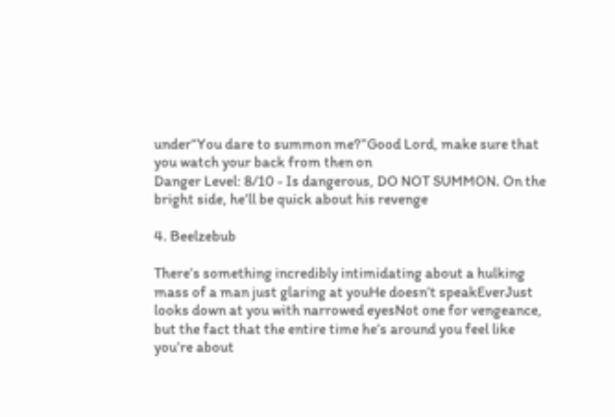under“You dare to summon me?”Good Lord, make sure that you watch your back from then on
Danger Level: 8/10 - Is dangerous, DO NOT SUMMON. On the bright side, he’ll be quick about his revenge

4. Beelzebub

There’s something incredibly intimidating about a hulking mass of a man just glaring at youHe doesn’t speakEverJust looks down at you with narrowed eyesNot one for vengeance, but the fact that the entire time he’s around you feel like you’re about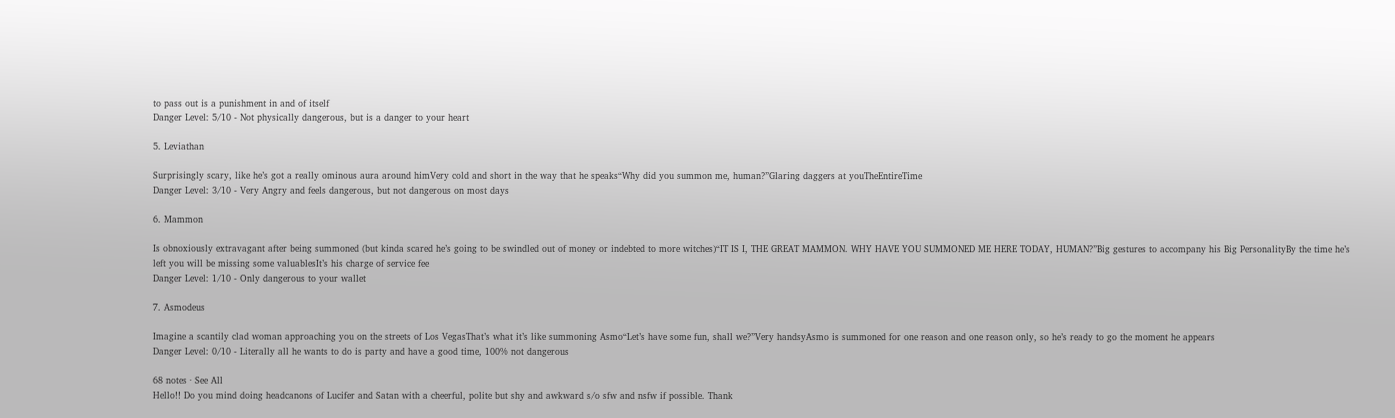to pass out is a punishment in and of itself
Danger Level: 5/10 - Not physically dangerous, but is a danger to your heart

5. Leviathan

Surprisingly scary, like he’s got a really ominous aura around himVery cold and short in the way that he speaks“Why did you summon me, human?”Glaring daggers at youTheEntireTime
Danger Level: 3/10 - Very Angry and feels dangerous, but not dangerous on most days

6. Mammon

Is obnoxiously extravagant after being summoned (but kinda scared he’s going to be swindled out of money or indebted to more witches)“IT IS I, THE GREAT MAMMON. WHY HAVE YOU SUMMONED ME HERE TODAY, HUMAN?”Big gestures to accompany his Big PersonalityBy the time he’s left you will be missing some valuablesIt’s his charge of service fee
Danger Level: 1/10 - Only dangerous to your wallet

7. Asmodeus

Imagine a scantily clad woman approaching you on the streets of Los VegasThat’s what it’s like summoning Asmo“Let’s have some fun, shall we?”Very handsyAsmo is summoned for one reason and one reason only, so he’s ready to go the moment he appears
Danger Level: 0/10 - Literally all he wants to do is party and have a good time, 100% not dangerous

68 notes · See All
Hello!! Do you mind doing headcanons of Lucifer and Satan with a cheerful, polite but shy and awkward s/o sfw and nsfw if possible. Thank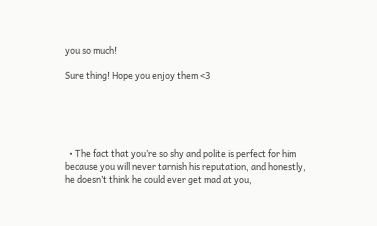you so much!

Sure thing! Hope you enjoy them <3





  • The fact that you’re so shy and polite is perfect for him because you will never tarnish his reputation, and honestly, he doesn’t think he could ever get mad at you,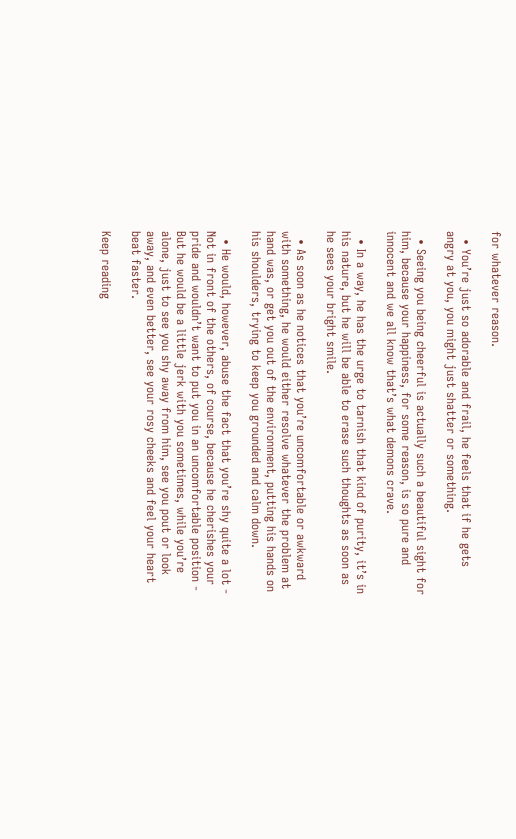for whatever reason.

  • You’re just so adorable and frail, he feels that if he gets angry at you, you might just shatter or something.

  • Seeing you being cheerful is actually such a beautiful sight for him, because your happiness, for some reason, is so pure and innocent and we all know that’s what demons crave.

  • In a way, he has the urge to tarnish that kind of purity, it’s in his nature, but he will be able to erase such thoughts as soon as he sees your bright smile.

  • As soon as he notices that you’re uncomfortable or awkward with something, he would either resolve whatever the problem at hand was, or get you out of the environment, putting his hands on his shoulders, trying to keep you grounded and calm down.

  • He would, however, abuse the fact that you’re shy quite a lot - Not in front of the others, of course, because he cherishes your pride and wouldn’t want to put you in an uncomfortable position - But he would be a little jerk with you sometimes, while you’re alone, just to see you shy away from him, see you pout or look away, and even better, see your rosy cheeks and feel your heart beat faster.

Keep reading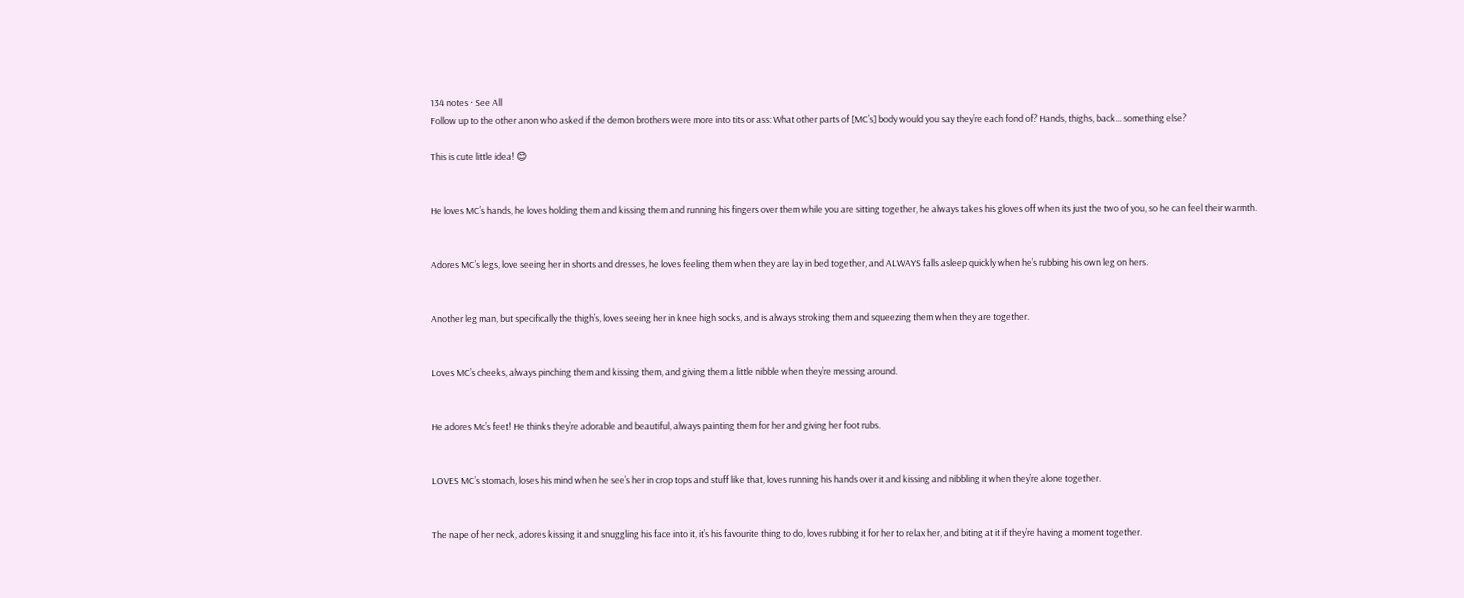134 notes · See All
Follow up to the other anon who asked if the demon brothers were more into tits or ass: What other parts of [MC’s] body would you say they’re each fond of? Hands, thighs, back... something else?

This is cute little idea! 😊


He loves MC’s hands, he loves holding them and kissing them and running his fingers over them while you are sitting together, he always takes his gloves off when its just the two of you, so he can feel their warmth.


Adores MC’s legs, love seeing her in shorts and dresses, he loves feeling them when they are lay in bed together, and ALWAYS falls asleep quickly when he’s rubbing his own leg on hers.


Another leg man, but specifically the thigh’s, loves seeing her in knee high socks, and is always stroking them and squeezing them when they are together.


Loves MC’s cheeks, always pinching them and kissing them, and giving them a little nibble when they’re messing around.


He adores Mc’s feet! He thinks they’re adorable and beautiful, always painting them for her and giving her foot rubs.


LOVES MC’s stomach, loses his mind when he see’s her in crop tops and stuff like that, loves running his hands over it and kissing and nibbling it when they’re alone together.


The nape of her neck, adores kissing it and snuggling his face into it, it’s his favourite thing to do, loves rubbing it for her to relax her, and biting at it if they’re having a moment together.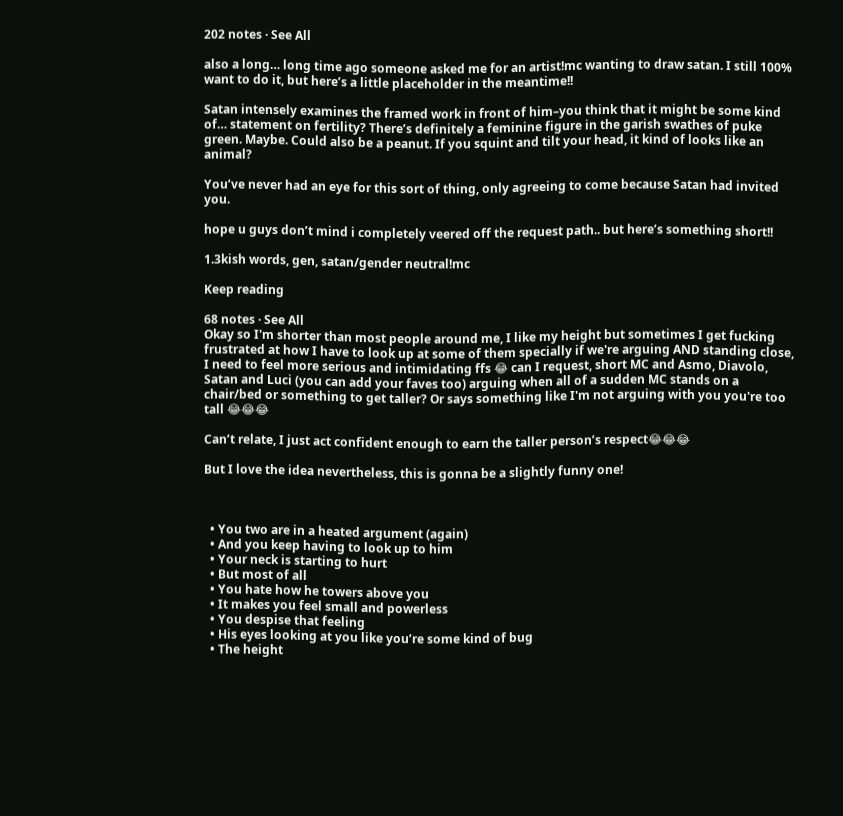202 notes · See All

also a long… long time ago someone asked me for an artist!mc wanting to draw satan. I still 100% want to do it, but here’s a little placeholder in the meantime!!

Satan intensely examines the framed work in front of him–you think that it might be some kind of… statement on fertility? There’s definitely a feminine figure in the garish swathes of puke green. Maybe. Could also be a peanut. If you squint and tilt your head, it kind of looks like an animal?

You’ve never had an eye for this sort of thing, only agreeing to come because Satan had invited you.

hope u guys don’t mind i completely veered off the request path.. but here’s something short!!

1.3kish words, gen, satan/gender neutral!mc

Keep reading

68 notes · See All
Okay so I'm shorter than most people around me, I like my height but sometimes I get fucking frustrated at how I have to look up at some of them specially if we're arguing AND standing close, I need to feel more serious and intimidating ffs 😂 can I request, short MC and Asmo, Diavolo, Satan and Luci (you can add your faves too) arguing when all of a sudden MC stands on a chair/bed or something to get taller? Or says something like I'm not arguing with you you're too tall 😂😂😂

Can’t relate, I just act confident enough to earn the taller person’s respect😂😂😂

But I love the idea nevertheless, this is gonna be a slightly funny one!



  • You two are in a heated argument (again)
  • And you keep having to look up to him
  • Your neck is starting to hurt
  • But most of all
  • You hate how he towers above you
  • It makes you feel small and powerless
  • You despise that feeling
  • His eyes looking at you like you’re some kind of bug
  • The height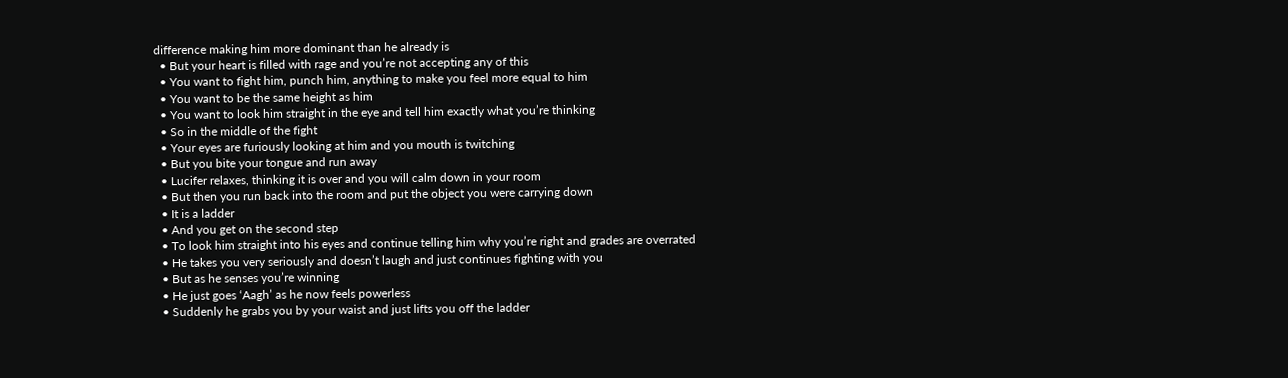difference making him more dominant than he already is
  • But your heart is filled with rage and you’re not accepting any of this
  • You want to fight him, punch him, anything to make you feel more equal to him
  • You want to be the same height as him
  • You want to look him straight in the eye and tell him exactly what you’re thinking
  • So in the middle of the fight
  • Your eyes are furiously looking at him and you mouth is twitching
  • But you bite your tongue and run away
  • Lucifer relaxes, thinking it is over and you will calm down in your room
  • But then you run back into the room and put the object you were carrying down
  • It is a ladder
  • And you get on the second step
  • To look him straight into his eyes and continue telling him why you’re right and grades are overrated
  • He takes you very seriously and doesn’t laugh and just continues fighting with you
  • But as he senses you’re winning
  • He just goes ‘Aagh’ as he now feels powerless
  • Suddenly he grabs you by your waist and just lifts you off the ladder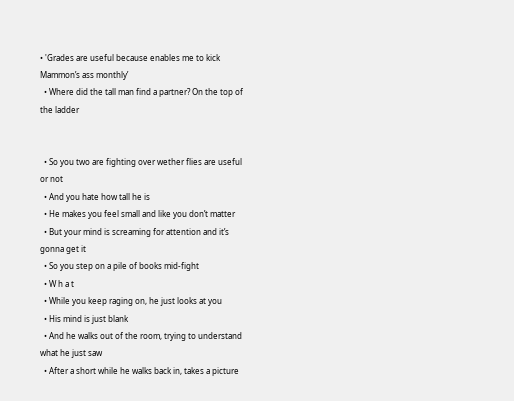• 'Grades are useful because enables me to kick Mammon’s ass monthly’
  • Where did the tall man find a partner? On the top of the ladder


  • So you two are fighting over wether flies are useful or not
  • And you hate how tall he is
  • He makes you feel small and like you don’t matter
  • But your mind is screaming for attention and it’s gonna get it
  • So you step on a pile of books mid-fight
  • W h a t
  • While you keep raging on, he just looks at you
  • His mind is just blank
  • And he walks out of the room, trying to understand what he just saw
  • After a short while he walks back in, takes a picture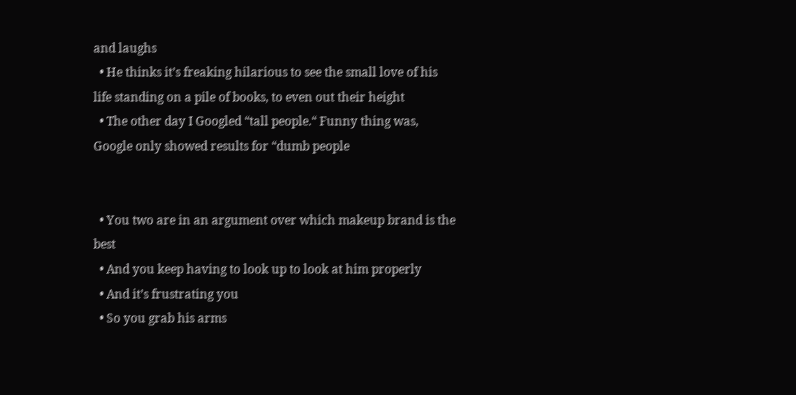and laughs
  • He thinks it’s freaking hilarious to see the small love of his life standing on a pile of books, to even out their height
  • The other day I Googled “tall people.“ Funny thing was, Google only showed results for “dumb people


  • You two are in an argument over which makeup brand is the best
  • And you keep having to look up to look at him properly
  • And it’s frustrating you
  • So you grab his arms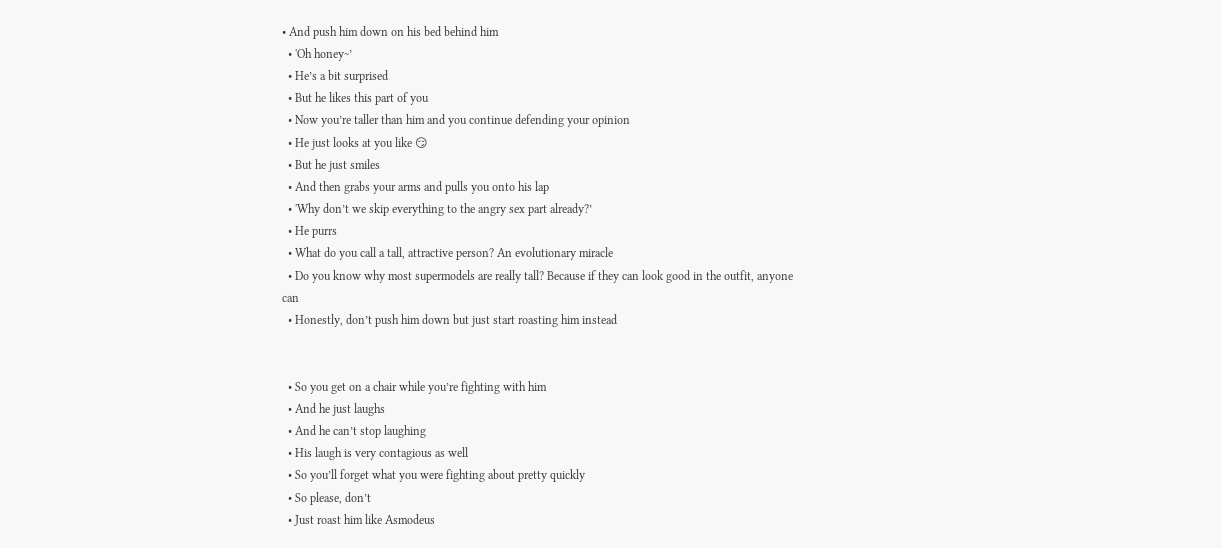• And push him down on his bed behind him
  • 'Oh honey~’
  • He’s a bit surprised
  • But he likes this part of you
  • Now you’re taller than him and you continue defending your opinion
  • He just looks at you like 😏
  • But he just smiles
  • And then grabs your arms and pulls you onto his lap
  • 'Why don’t we skip everything to the angry sex part already?’
  • He purrs
  • What do you call a tall, attractive person? An evolutionary miracle
  • Do you know why most supermodels are really tall? Because if they can look good in the outfit, anyone can
  • Honestly, don’t push him down but just start roasting him instead


  • So you get on a chair while you’re fighting with him
  • And he just laughs
  • And he can’t stop laughing
  • His laugh is very contagious as well
  • So you’ll forget what you were fighting about pretty quickly
  • So please, don’t
  • Just roast him like Asmodeus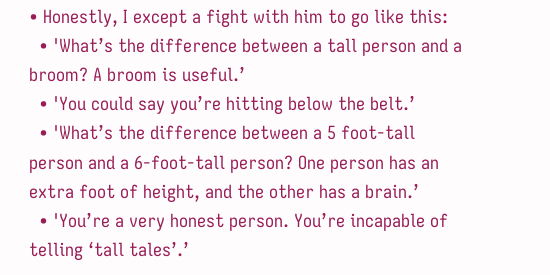• Honestly, I except a fight with him to go like this:
  • 'What’s the difference between a tall person and a broom? A broom is useful.’
  • 'You could say you’re hitting below the belt.’
  • 'What’s the difference between a 5 foot-tall person and a 6-foot-tall person? One person has an extra foot of height, and the other has a brain.’
  • 'You’re a very honest person. You’re incapable of telling ‘tall tales’.’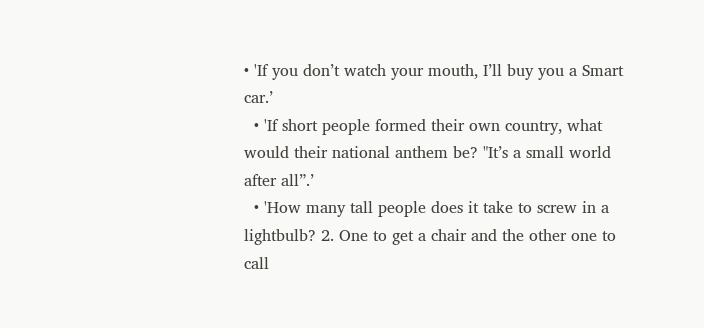• 'If you don’t watch your mouth, I’ll buy you a Smart car.’
  • 'If short people formed their own country, what would their national anthem be? "It’s a small world after all”.’
  • 'How many tall people does it take to screw in a lightbulb? 2. One to get a chair and the other one to call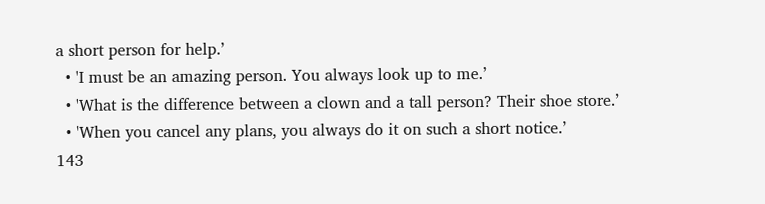a short person for help.’
  • 'I must be an amazing person. You always look up to me.’
  • 'What is the difference between a clown and a tall person? Their shoe store.’
  • 'When you cancel any plans, you always do it on such a short notice.’
143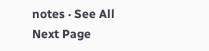notes · See All
Next Page